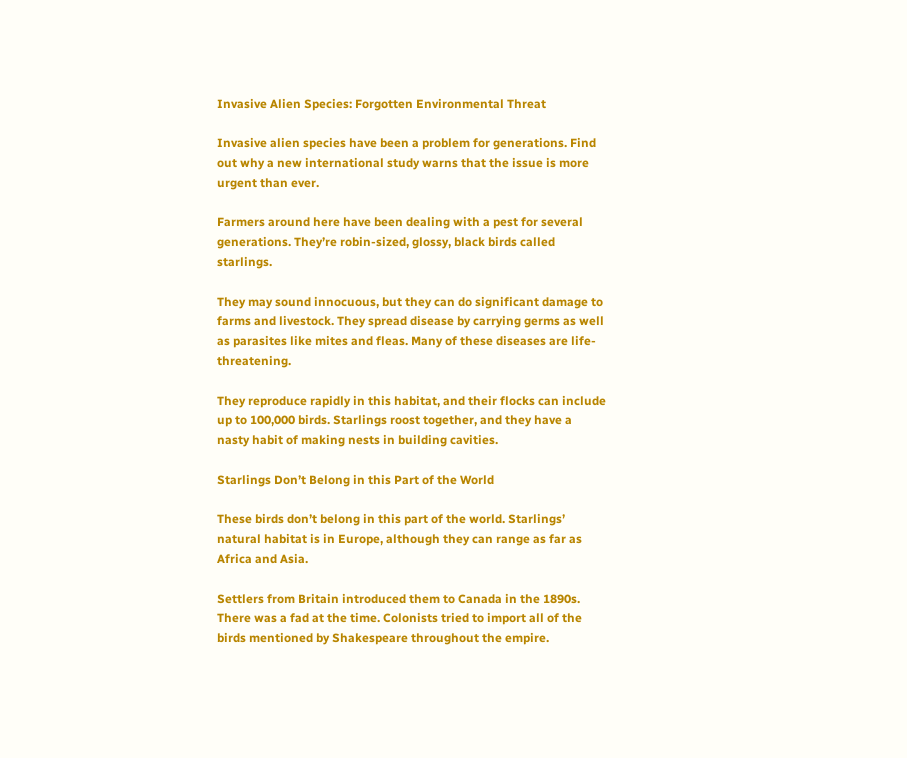Invasive Alien Species: Forgotten Environmental Threat

Invasive alien species have been a problem for generations. Find out why a new international study warns that the issue is more urgent than ever.

Farmers around here have been dealing with a pest for several generations. They’re robin-sized, glossy, black birds called starlings.

They may sound innocuous, but they can do significant damage to farms and livestock. They spread disease by carrying germs as well as parasites like mites and fleas. Many of these diseases are life-threatening.

They reproduce rapidly in this habitat, and their flocks can include up to 100,000 birds. Starlings roost together, and they have a nasty habit of making nests in building cavities.

Starlings Don’t Belong in this Part of the World

These birds don’t belong in this part of the world. Starlings’ natural habitat is in Europe, although they can range as far as Africa and Asia.

Settlers from Britain introduced them to Canada in the 1890s. There was a fad at the time. Colonists tried to import all of the birds mentioned by Shakespeare throughout the empire.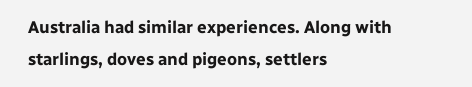Australia had similar experiences. Along with starlings, doves and pigeons, settlers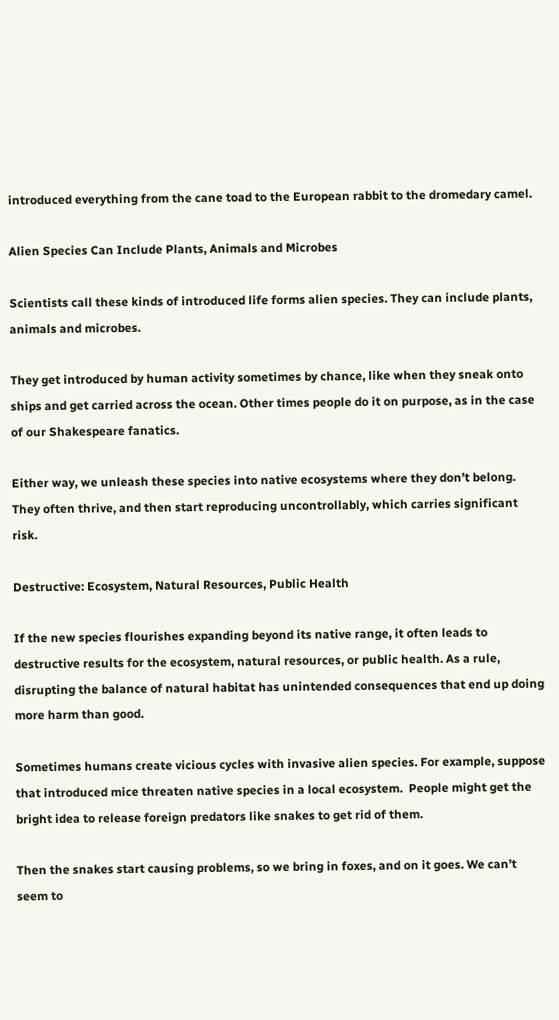introduced everything from the cane toad to the European rabbit to the dromedary camel.

Alien Species Can Include Plants, Animals and Microbes

Scientists call these kinds of introduced life forms alien species. They can include plants, animals and microbes.

They get introduced by human activity sometimes by chance, like when they sneak onto ships and get carried across the ocean. Other times people do it on purpose, as in the case of our Shakespeare fanatics.

Either way, we unleash these species into native ecosystems where they don’t belong. They often thrive, and then start reproducing uncontrollably, which carries significant risk.

Destructive: Ecosystem, Natural Resources, Public Health

If the new species flourishes expanding beyond its native range, it often leads to destructive results for the ecosystem, natural resources, or public health. As a rule, disrupting the balance of natural habitat has unintended consequences that end up doing more harm than good.

Sometimes humans create vicious cycles with invasive alien species. For example, suppose that introduced mice threaten native species in a local ecosystem.  People might get the bright idea to release foreign predators like snakes to get rid of them.

Then the snakes start causing problems, so we bring in foxes, and on it goes. We can’t seem to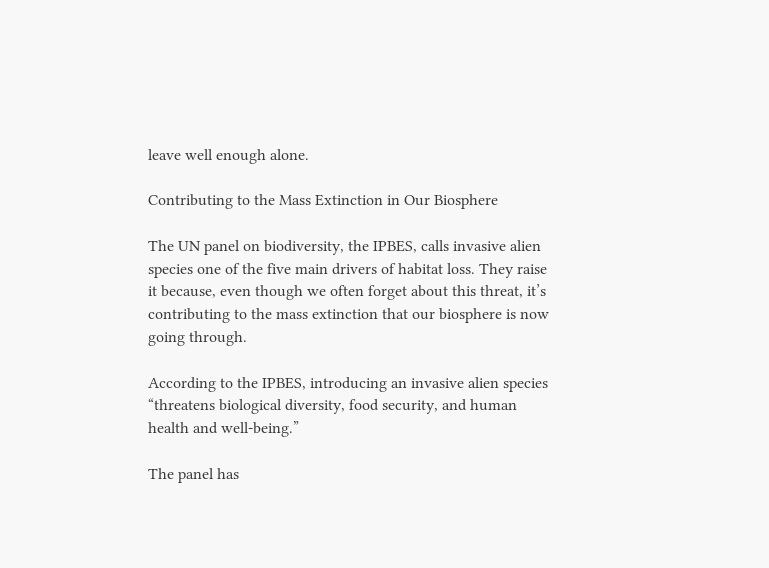leave well enough alone.

Contributing to the Mass Extinction in Our Biosphere

The UN panel on biodiversity, the IPBES, calls invasive alien species one of the five main drivers of habitat loss. They raise it because, even though we often forget about this threat, it’s contributing to the mass extinction that our biosphere is now going through.

According to the IPBES, introducing an invasive alien species “threatens biological diversity, food security, and human health and well-being.”

The panel has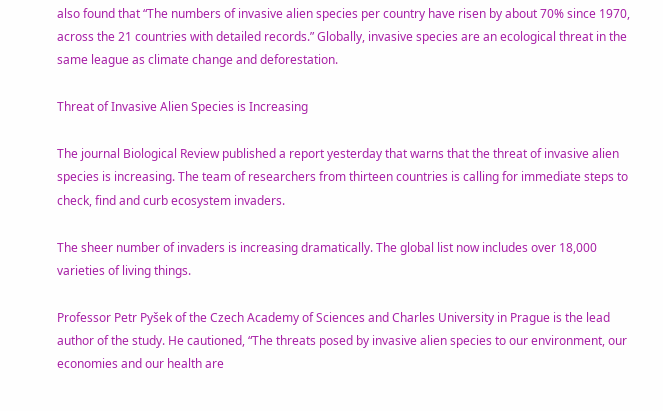also found that “The numbers of invasive alien species per country have risen by about 70% since 1970, across the 21 countries with detailed records.” Globally, invasive species are an ecological threat in the same league as climate change and deforestation.

Threat of Invasive Alien Species is Increasing

The journal Biological Review published a report yesterday that warns that the threat of invasive alien species is increasing. The team of researchers from thirteen countries is calling for immediate steps to check, find and curb ecosystem invaders.

The sheer number of invaders is increasing dramatically. The global list now includes over 18,000 varieties of living things.

Professor Petr Pyšek of the Czech Academy of Sciences and Charles University in Prague is the lead author of the study. He cautioned, “The threats posed by invasive alien species to our environment, our economies and our health are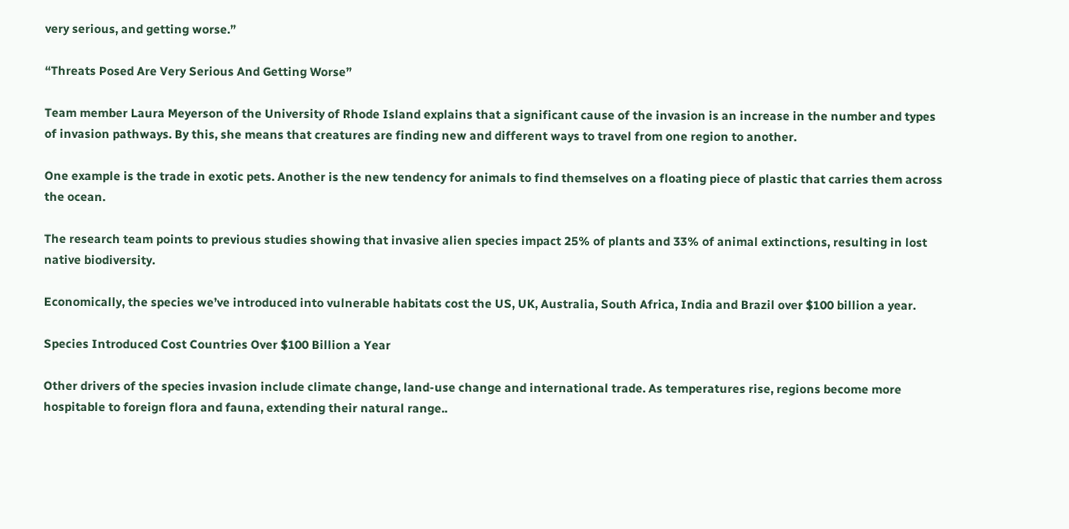very serious, and getting worse.”

“Threats Posed Are Very Serious And Getting Worse”

Team member Laura Meyerson of the University of Rhode Island explains that a significant cause of the invasion is an increase in the number and types of invasion pathways. By this, she means that creatures are finding new and different ways to travel from one region to another.

One example is the trade in exotic pets. Another is the new tendency for animals to find themselves on a floating piece of plastic that carries them across the ocean.

The research team points to previous studies showing that invasive alien species impact 25% of plants and 33% of animal extinctions, resulting in lost native biodiversity.

Economically, the species we’ve introduced into vulnerable habitats cost the US, UK, Australia, South Africa, India and Brazil over $100 billion a year.

Species Introduced Cost Countries Over $100 Billion a Year

Other drivers of the species invasion include climate change, land-use change and international trade. As temperatures rise, regions become more hospitable to foreign flora and fauna, extending their natural range..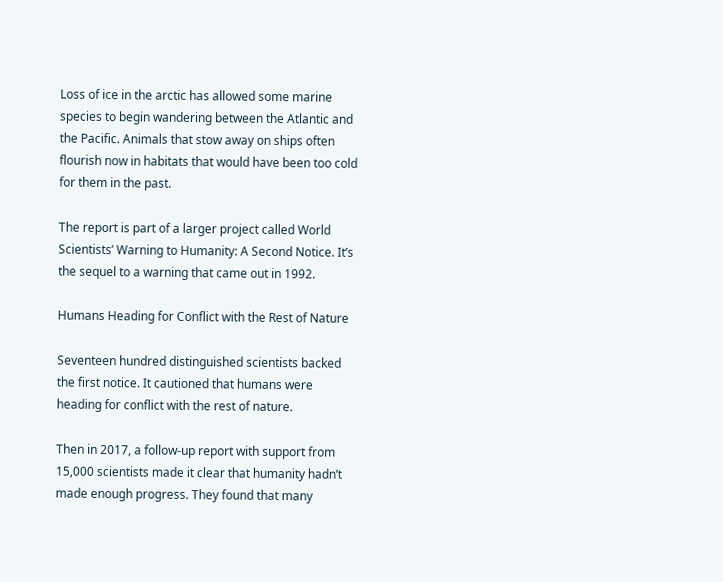Loss of ice in the arctic has allowed some marine species to begin wandering between the Atlantic and the Pacific. Animals that stow away on ships often flourish now in habitats that would have been too cold for them in the past.

The report is part of a larger project called World Scientists’ Warning to Humanity: A Second Notice. It’s the sequel to a warning that came out in 1992.

Humans Heading for Conflict with the Rest of Nature

Seventeen hundred distinguished scientists backed the first notice. It cautioned that humans were heading for conflict with the rest of nature.

Then in 2017, a follow-up report with support from 15,000 scientists made it clear that humanity hadn’t made enough progress. They found that many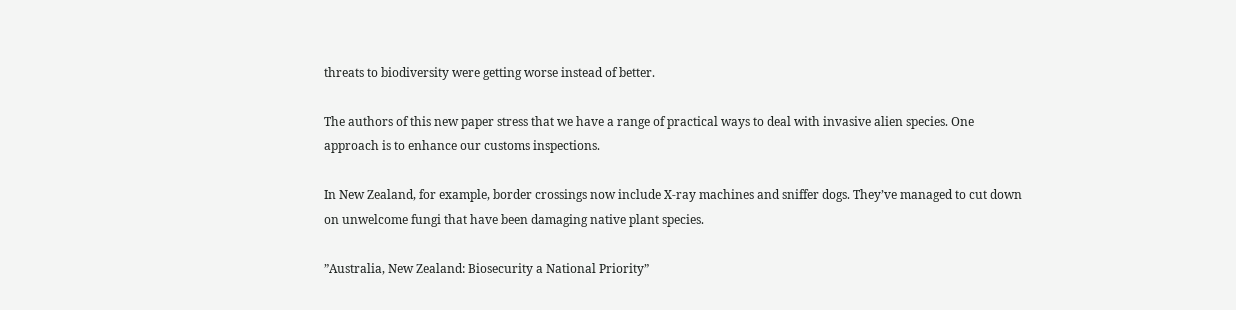threats to biodiversity were getting worse instead of better.

The authors of this new paper stress that we have a range of practical ways to deal with invasive alien species. One approach is to enhance our customs inspections.

In New Zealand, for example, border crossings now include X-ray machines and sniffer dogs. They’ve managed to cut down on unwelcome fungi that have been damaging native plant species.

”Australia, New Zealand: Biosecurity a National Priority”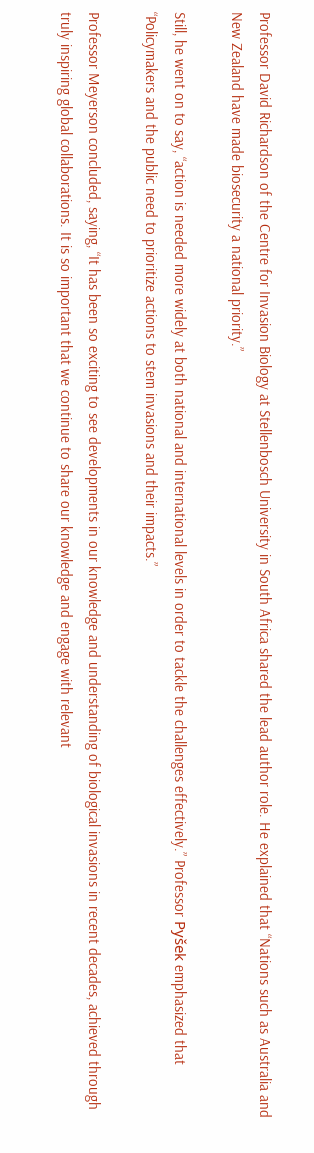Professor David Richardson of the Centre for Invasion Biology at Stellenbosch University in South Africa shared the lead author role. He explained that “Nations such as Australia and New Zealand have made biosecurity a national priority.”

Still, he went on to say, “action is needed more widely at both national and international levels in order to tackle the challenges effectively.” Professor Pyšek emphasized that “Policymakers and the public need to prioritize actions to stem invasions and their impacts.”

Professor Meyerson concluded, saying, “It has been so exciting to see developments in our knowledge and understanding of biological invasions in recent decades, achieved through truly inspiring global collaborations. It is so important that we continue to share our knowledge and engage with relevant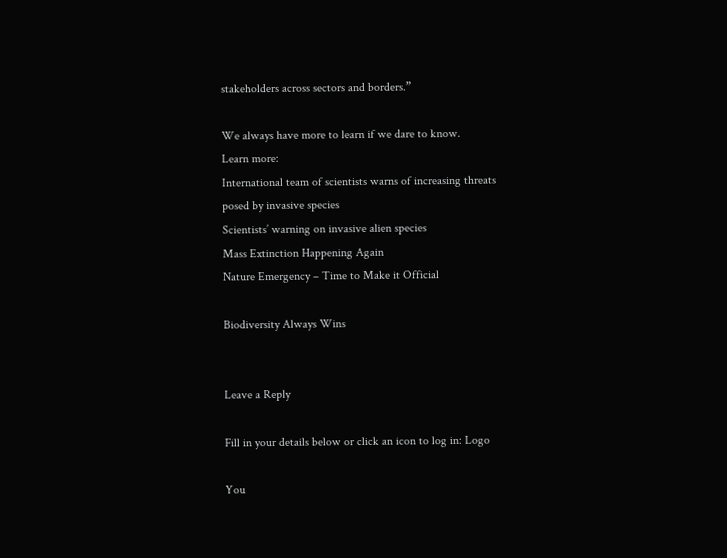stakeholders across sectors and borders.”

We always have more to learn if we dare to know.
Learn more:
International team of scientists warns of increasing threats posed by invasive species
Scientists’ warning on invasive alien species
Mass Extinction Happening Again
Nature Emergency – Time to Make it Official

Biodiversity Always Wins


Leave a Reply

Fill in your details below or click an icon to log in: Logo

You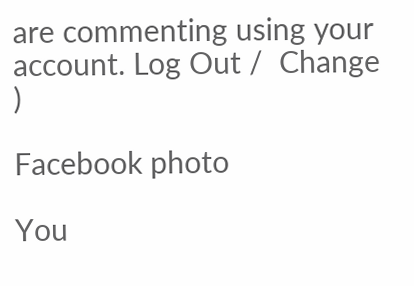are commenting using your account. Log Out /  Change )

Facebook photo

You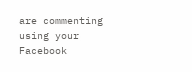are commenting using your Facebook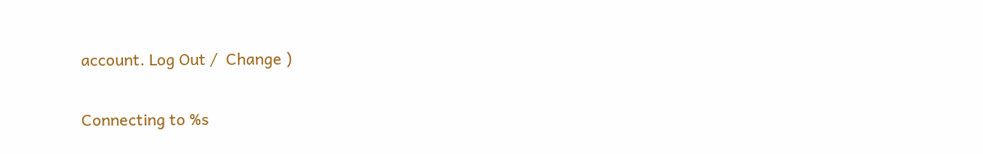account. Log Out /  Change )

Connecting to %s